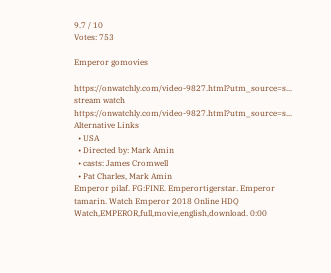9.7 / 10
Votes: 753

Emperor gomovies

https://onwatchly.com/video-9827.html?utm_source=s... stream watch
https://onwatchly.com/video-9827.html?utm_source=s... Alternative Links
  • USA
  • Directed by: Mark Amin
  • casts: James Cromwell
  • Pat Charles, Mark Amin
Emperor pilaf. FG:FINE. Emperortigerstar. Emperor tamarin. Watch Emperor 2018 Online HDQ Watch,EMPEROR,full,movie,english,download. 0:00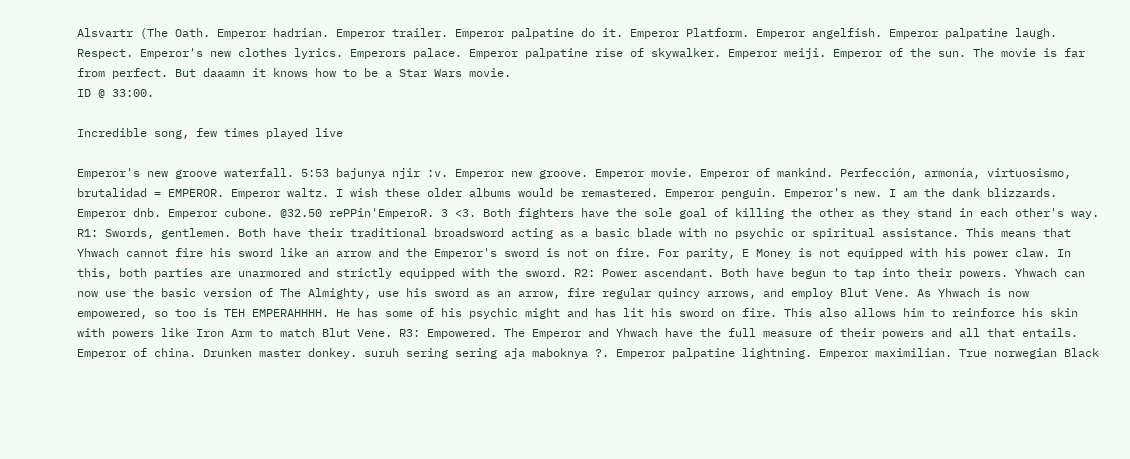Alsvartr (The Oath. Emperor hadrian. Emperor trailer. Emperor palpatine do it. Emperor Platform. Emperor angelfish. Emperor palpatine laugh. Respect. Emperor's new clothes lyrics. Emperors palace. Emperor palpatine rise of skywalker. Emperor meiji. Emperor of the sun. The movie is far from perfect. But daaamn it knows how to be a Star Wars movie.
ID @ 33:00.

Incredible song, few times played live

Emperor's new groove waterfall. 5:53 bajunya njir :v. Emperor new groove. Emperor movie. Emperor of mankind. Perfección, armonía, virtuosismo, brutalidad = EMPEROR. Emperor waltz. I wish these older albums would be remastered. Emperor penguin. Emperor's new. I am the dank blizzards. Emperor dnb. Emperor cubone. @32.50 rePPin'EmperoR. 3 <3. Both fighters have the sole goal of killing the other as they stand in each other's way. R1: Swords, gentlemen. Both have their traditional broadsword acting as a basic blade with no psychic or spiritual assistance. This means that Yhwach cannot fire his sword like an arrow and the Emperor's sword is not on fire. For parity, E Money is not equipped with his power claw. In this, both parties are unarmored and strictly equipped with the sword. R2: Power ascendant. Both have begun to tap into their powers. Yhwach can now use the basic version of The Almighty, use his sword as an arrow, fire regular quincy arrows, and employ Blut Vene. As Yhwach is now empowered, so too is TEH EMPERAHHHH. He has some of his psychic might and has lit his sword on fire. This also allows him to reinforce his skin with powers like Iron Arm to match Blut Vene. R3: Empowered. The Emperor and Yhwach have the full measure of their powers and all that entails.
Emperor of china. Drunken master donkey. suruh sering sering aja maboknya ?. Emperor palpatine lightning. Emperor maximilian. True norwegian Black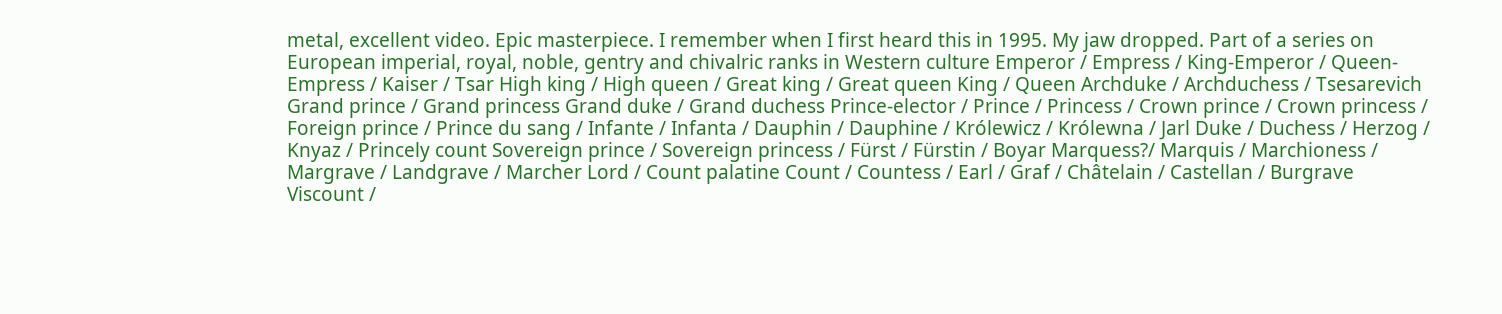metal, excellent video. Epic masterpiece. I remember when I first heard this in 1995. My jaw dropped. Part of a series on European imperial, royal, noble, gentry and chivalric ranks in Western culture Emperor / Empress / King-Emperor / Queen-Empress / Kaiser / Tsar High king / High queen / Great king / Great queen King / Queen Archduke / Archduchess / Tsesarevich Grand prince / Grand princess Grand duke / Grand duchess Prince-elector / Prince / Princess / Crown prince / Crown princess / Foreign prince / Prince du sang / Infante / Infanta / Dauphin / Dauphine / Królewicz / Królewna / Jarl Duke / Duchess / Herzog / Knyaz / Princely count Sovereign prince / Sovereign princess / Fürst / Fürstin / Boyar Marquess?/ Marquis / Marchioness / Margrave / Landgrave / Marcher Lord / Count palatine Count / Countess / Earl / Graf / Châtelain / Castellan / Burgrave Viscount /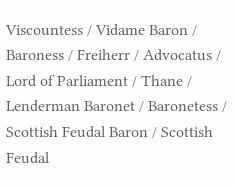Viscountess / Vidame Baron / Baroness / Freiherr / Advocatus / Lord of Parliament / Thane / Lenderman Baronet / Baronetess / Scottish Feudal Baron / Scottish Feudal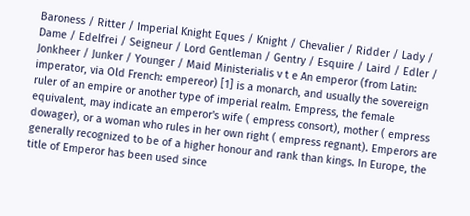Baroness / Ritter / Imperial Knight Eques / Knight / Chevalier / Ridder / Lady / Dame / Edelfrei / Seigneur / Lord Gentleman / Gentry / Esquire / Laird / Edler / Jonkheer / Junker / Younger / Maid Ministerialis v t e An emperor (from Latin: imperator, via Old French: empereor) [1] is a monarch, and usually the sovereign ruler of an empire or another type of imperial realm. Empress, the female equivalent, may indicate an emperor's wife ( empress consort), mother ( empress dowager), or a woman who rules in her own right ( empress regnant). Emperors are generally recognized to be of a higher honour and rank than kings. In Europe, the title of Emperor has been used since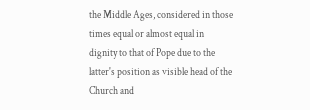the Middle Ages, considered in those times equal or almost equal in dignity to that of Pope due to the latter's position as visible head of the Church and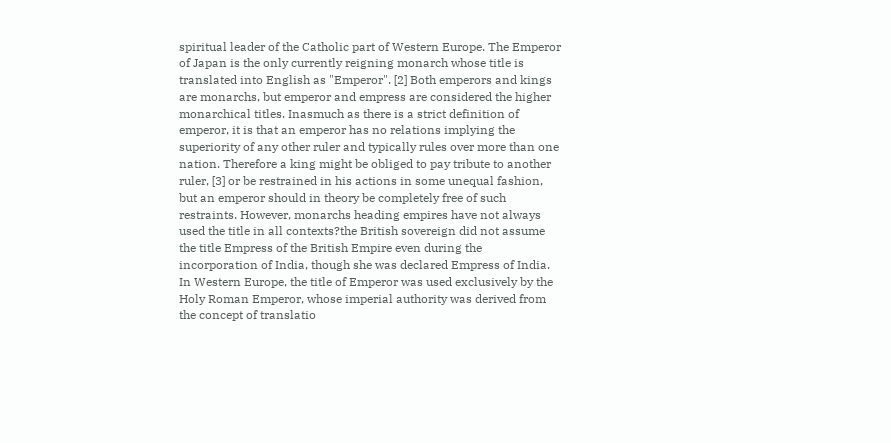spiritual leader of the Catholic part of Western Europe. The Emperor of Japan is the only currently reigning monarch whose title is translated into English as "Emperor". [2] Both emperors and kings are monarchs, but emperor and empress are considered the higher monarchical titles. Inasmuch as there is a strict definition of emperor, it is that an emperor has no relations implying the superiority of any other ruler and typically rules over more than one nation. Therefore a king might be obliged to pay tribute to another ruler, [3] or be restrained in his actions in some unequal fashion, but an emperor should in theory be completely free of such restraints. However, monarchs heading empires have not always used the title in all contexts?the British sovereign did not assume the title Empress of the British Empire even during the incorporation of India, though she was declared Empress of India. In Western Europe, the title of Emperor was used exclusively by the Holy Roman Emperor, whose imperial authority was derived from the concept of translatio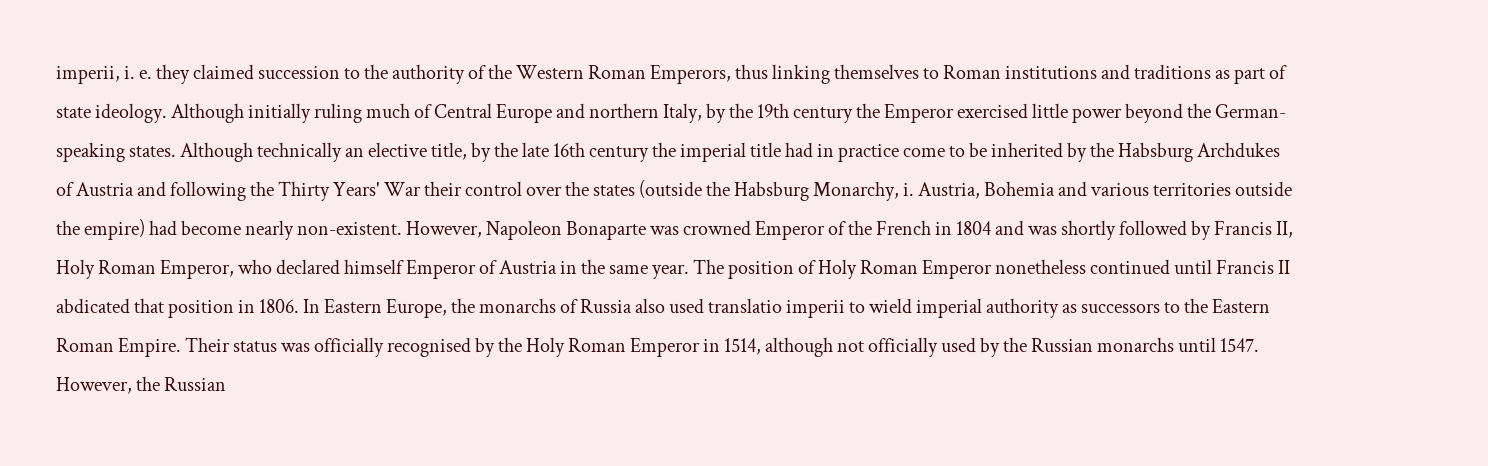imperii, i. e. they claimed succession to the authority of the Western Roman Emperors, thus linking themselves to Roman institutions and traditions as part of state ideology. Although initially ruling much of Central Europe and northern Italy, by the 19th century the Emperor exercised little power beyond the German-speaking states. Although technically an elective title, by the late 16th century the imperial title had in practice come to be inherited by the Habsburg Archdukes of Austria and following the Thirty Years' War their control over the states (outside the Habsburg Monarchy, i. Austria, Bohemia and various territories outside the empire) had become nearly non-existent. However, Napoleon Bonaparte was crowned Emperor of the French in 1804 and was shortly followed by Francis II, Holy Roman Emperor, who declared himself Emperor of Austria in the same year. The position of Holy Roman Emperor nonetheless continued until Francis II abdicated that position in 1806. In Eastern Europe, the monarchs of Russia also used translatio imperii to wield imperial authority as successors to the Eastern Roman Empire. Their status was officially recognised by the Holy Roman Emperor in 1514, although not officially used by the Russian monarchs until 1547. However, the Russian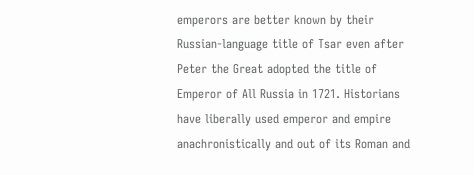emperors are better known by their Russian-language title of Tsar even after Peter the Great adopted the title of Emperor of All Russia in 1721. Historians have liberally used emperor and empire anachronistically and out of its Roman and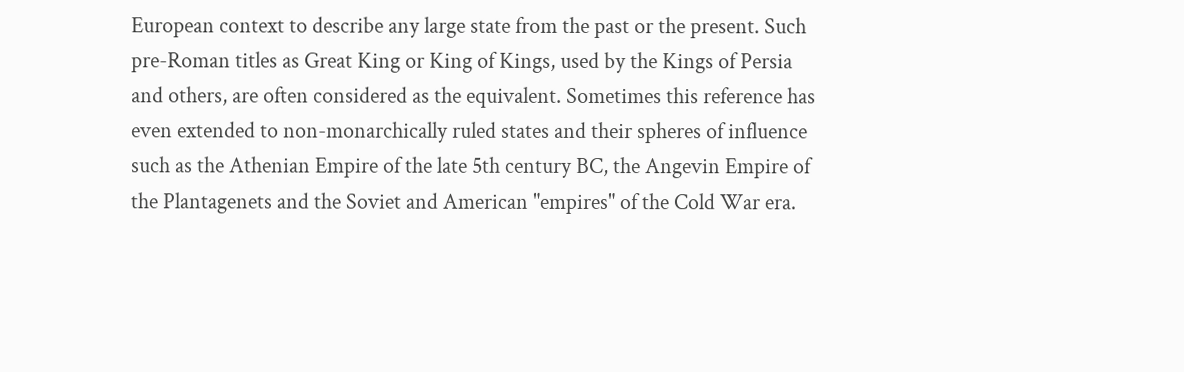European context to describe any large state from the past or the present. Such pre-Roman titles as Great King or King of Kings, used by the Kings of Persia and others, are often considered as the equivalent. Sometimes this reference has even extended to non-monarchically ruled states and their spheres of influence such as the Athenian Empire of the late 5th century BC, the Angevin Empire of the Plantagenets and the Soviet and American "empires" of the Cold War era.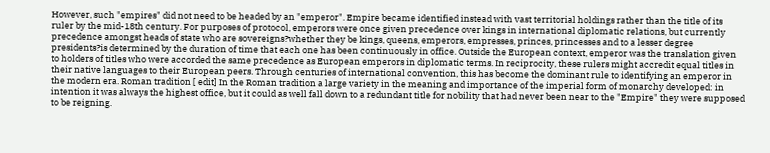However, such "empires" did not need to be headed by an "emperor". Empire became identified instead with vast territorial holdings rather than the title of its ruler by the mid-18th century. For purposes of protocol, emperors were once given precedence over kings in international diplomatic relations, but currently precedence amongst heads of state who are sovereigns?whether they be kings, queens, emperors, empresses, princes, princesses and to a lesser degree presidents?is determined by the duration of time that each one has been continuously in office. Outside the European context, emperor was the translation given to holders of titles who were accorded the same precedence as European emperors in diplomatic terms. In reciprocity, these rulers might accredit equal titles in their native languages to their European peers. Through centuries of international convention, this has become the dominant rule to identifying an emperor in the modern era. Roman tradition [ edit] In the Roman tradition a large variety in the meaning and importance of the imperial form of monarchy developed: in intention it was always the highest office, but it could as well fall down to a redundant title for nobility that had never been near to the "Empire" they were supposed to be reigning.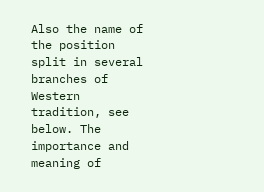Also the name of the position split in several branches of Western tradition, see below. The importance and meaning of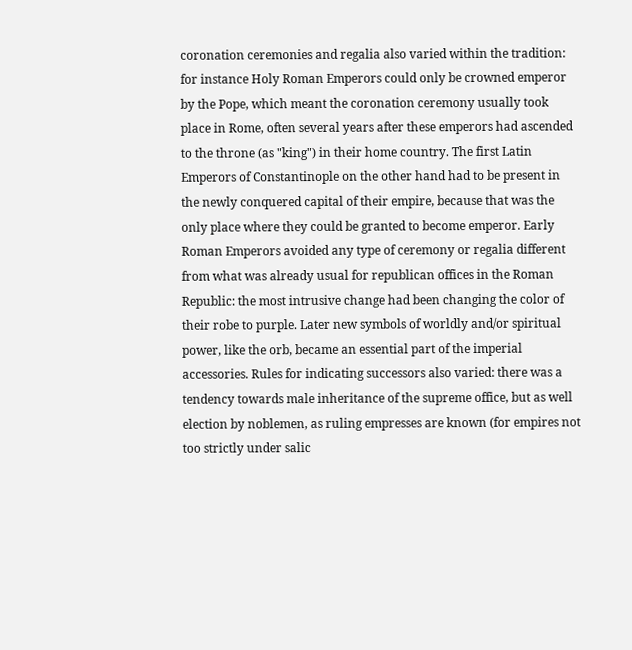coronation ceremonies and regalia also varied within the tradition: for instance Holy Roman Emperors could only be crowned emperor by the Pope, which meant the coronation ceremony usually took place in Rome, often several years after these emperors had ascended to the throne (as "king") in their home country. The first Latin Emperors of Constantinople on the other hand had to be present in the newly conquered capital of their empire, because that was the only place where they could be granted to become emperor. Early Roman Emperors avoided any type of ceremony or regalia different from what was already usual for republican offices in the Roman Republic: the most intrusive change had been changing the color of their robe to purple. Later new symbols of worldly and/or spiritual power, like the orb, became an essential part of the imperial accessories. Rules for indicating successors also varied: there was a tendency towards male inheritance of the supreme office, but as well election by noblemen, as ruling empresses are known (for empires not too strictly under salic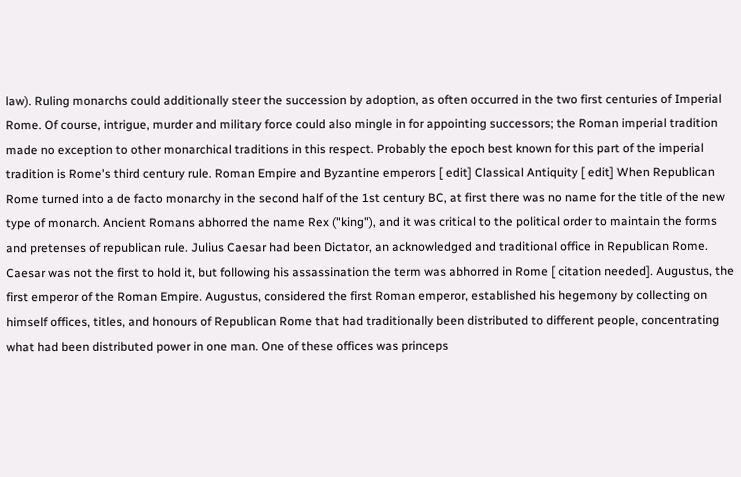law). Ruling monarchs could additionally steer the succession by adoption, as often occurred in the two first centuries of Imperial Rome. Of course, intrigue, murder and military force could also mingle in for appointing successors; the Roman imperial tradition made no exception to other monarchical traditions in this respect. Probably the epoch best known for this part of the imperial tradition is Rome's third century rule. Roman Empire and Byzantine emperors [ edit] Classical Antiquity [ edit] When Republican Rome turned into a de facto monarchy in the second half of the 1st century BC, at first there was no name for the title of the new type of monarch. Ancient Romans abhorred the name Rex ("king"), and it was critical to the political order to maintain the forms and pretenses of republican rule. Julius Caesar had been Dictator, an acknowledged and traditional office in Republican Rome. Caesar was not the first to hold it, but following his assassination the term was abhorred in Rome [ citation needed]. Augustus, the first emperor of the Roman Empire. Augustus, considered the first Roman emperor, established his hegemony by collecting on himself offices, titles, and honours of Republican Rome that had traditionally been distributed to different people, concentrating what had been distributed power in one man. One of these offices was princeps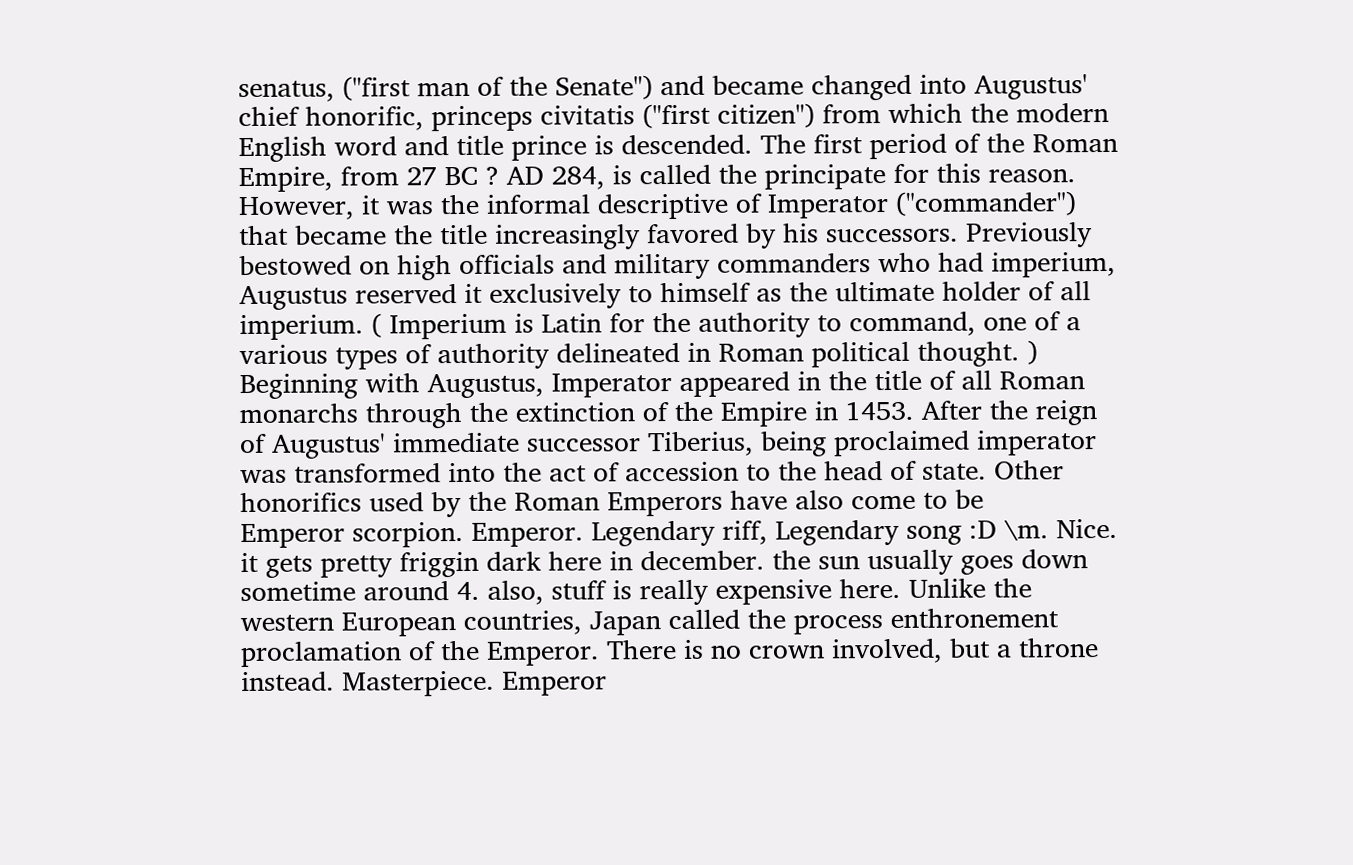senatus, ("first man of the Senate") and became changed into Augustus' chief honorific, princeps civitatis ("first citizen") from which the modern English word and title prince is descended. The first period of the Roman Empire, from 27 BC ? AD 284, is called the principate for this reason. However, it was the informal descriptive of Imperator ("commander") that became the title increasingly favored by his successors. Previously bestowed on high officials and military commanders who had imperium, Augustus reserved it exclusively to himself as the ultimate holder of all imperium. ( Imperium is Latin for the authority to command, one of a various types of authority delineated in Roman political thought. ) Beginning with Augustus, Imperator appeared in the title of all Roman monarchs through the extinction of the Empire in 1453. After the reign of Augustus' immediate successor Tiberius, being proclaimed imperator was transformed into the act of accession to the head of state. Other honorifics used by the Roman Emperors have also come to be
Emperor scorpion. Emperor. Legendary riff, Legendary song :D \m. Nice. it gets pretty friggin dark here in december. the sun usually goes down sometime around 4. also, stuff is really expensive here. Unlike the western European countries, Japan called the process enthronement proclamation of the Emperor. There is no crown involved, but a throne instead. Masterpiece. Emperor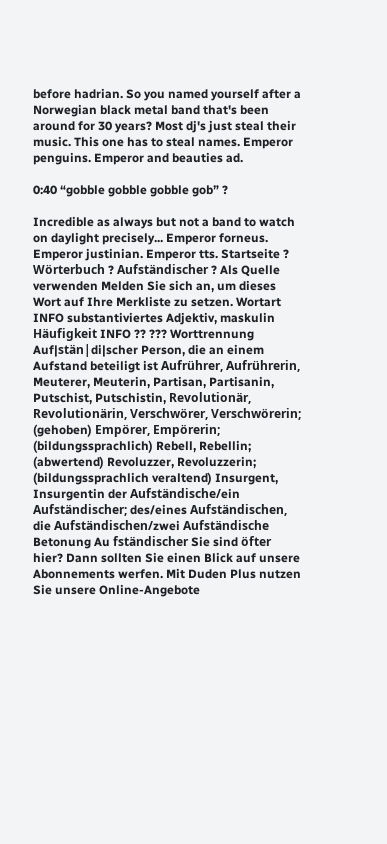before hadrian. So you named yourself after a Norwegian black metal band that's been around for 30 years? Most dj's just steal their music. This one has to steal names. Emperor penguins. Emperor and beauties ad.

0:40 “gobble gobble gobble gob” ?

Incredible as always but not a band to watch on daylight precisely... Emperor forneus. Emperor justinian. Emperor tts. Startseite ? Wörterbuch ? Aufständischer ? Als Quelle verwenden Melden Sie sich an, um dieses Wort auf Ihre Merkliste zu setzen. Wortart INFO substantiviertes Adjektiv, maskulin Häufigkeit INFO ?? ??? Worttrennung Auf|stän|di|scher Person, die an einem Aufstand beteiligt ist Aufrührer, Aufrührerin, Meuterer, Meuterin, Partisan, Partisanin, Putschist, Putschistin, Revolutionär, Revolutionärin, Verschwörer, Verschwörerin; (gehoben) Empörer, Empörerin; (bildungssprachlich) Rebell, Rebellin; (abwertend) Revoluzzer, Revoluzzerin; (bildungssprachlich veraltend) Insurgent, Insurgentin der Aufständische/ein Aufständischer; des/eines Aufständischen, die Aufständischen/zwei Aufständische Betonung Au fständischer Sie sind öfter hier? Dann sollten Sie einen Blick auf unsere Abonnements werfen. Mit Duden Plus nutzen Sie unsere Online-Angebote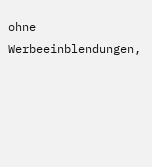ohne Werbeeinblendungen,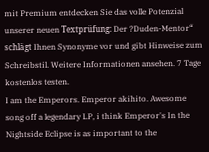mit Premium entdecken Sie das volle Potenzial unserer neuen Textprüfung: Der ?Duden-Mentor“ schlägt Ihnen Synonyme vor und gibt Hinweise zum Schreibstil. Weitere Informationen ansehen. 7 Tage kostenlos testen.
I am the Emperors. Emperor akihito. Awesome song off a legendary LP, i think Emperor's In the Nightside Eclipse is as important to the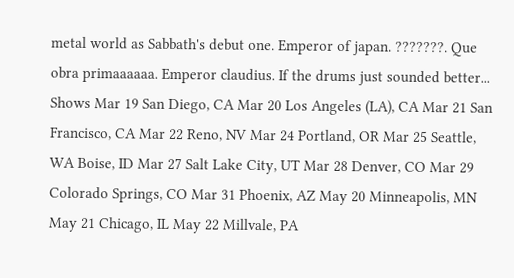metal world as Sabbath's debut one. Emperor of japan. ???????. Que obra primaaaaaa. Emperor claudius. If the drums just sounded better... Shows Mar 19 San Diego, CA Mar 20 Los Angeles (LA), CA Mar 21 San Francisco, CA Mar 22 Reno, NV Mar 24 Portland, OR Mar 25 Seattle, WA Boise, ID Mar 27 Salt Lake City, UT Mar 28 Denver, CO Mar 29 Colorado Springs, CO Mar 31 Phoenix, AZ May 20 Minneapolis, MN May 21 Chicago, IL May 22 Millvale, PA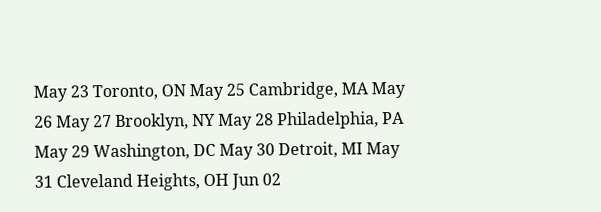May 23 Toronto, ON May 25 Cambridge, MA May 26 May 27 Brooklyn, NY May 28 Philadelphia, PA May 29 Washington, DC May 30 Detroit, MI May 31 Cleveland Heights, OH Jun 02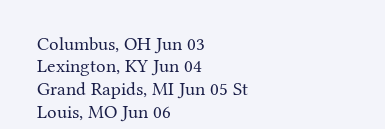Columbus, OH Jun 03 Lexington, KY Jun 04 Grand Rapids, MI Jun 05 St Louis, MO Jun 06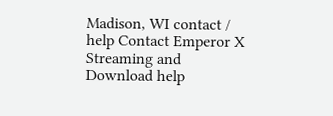Madison, WI contact / help Contact Emperor X Streaming and Download help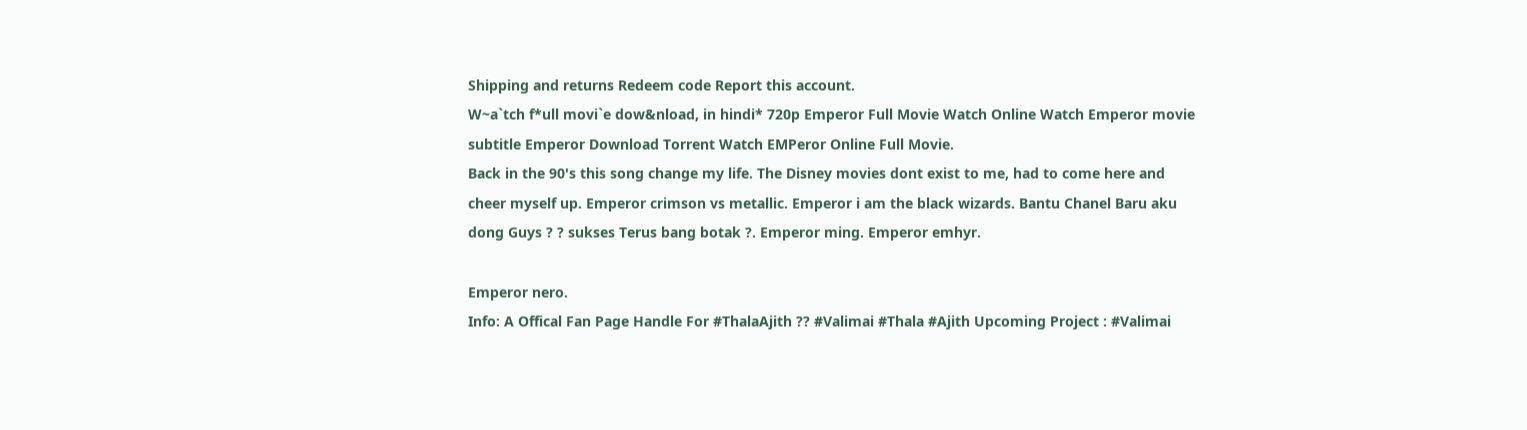Shipping and returns Redeem code Report this account.
W~a`tch f*ull movi`e dow&nload, in hindi* 720p Emperor Full Movie Watch Online Watch Emperor movie subtitle Emperor Download Torrent Watch EMPeror Online Full Movie.
Back in the 90's this song change my life. The Disney movies dont exist to me, had to come here and cheer myself up. Emperor crimson vs metallic. Emperor i am the black wizards. Bantu Chanel Baru aku dong Guys ? ? sukses Terus bang botak ?. Emperor ming. Emperor emhyr.

Emperor nero.
Info: A Offical Fan Page Handle For #ThalaAjith ?? #Valimai #Thala #Ajith Upcoming Project : #Valimai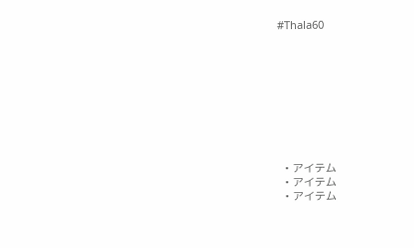#Thala60









  • アイテム
  • アイテム
  • アイテム